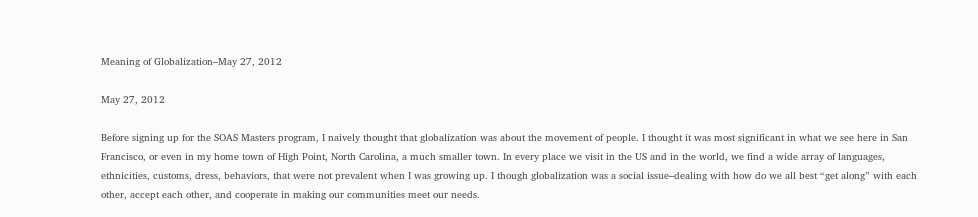Meaning of Globalization–May 27, 2012

May 27, 2012

Before signing up for the SOAS Masters program, I naively thought that globalization was about the movement of people. I thought it was most significant in what we see here in San Francisco, or even in my home town of High Point, North Carolina, a much smaller town. In every place we visit in the US and in the world, we find a wide array of languages, ethnicities, customs, dress, behaviors, that were not prevalent when I was growing up. I though globalization was a social issue–dealing with how do we all best “get along” with each other, accept each other, and cooperate in making our communities meet our needs.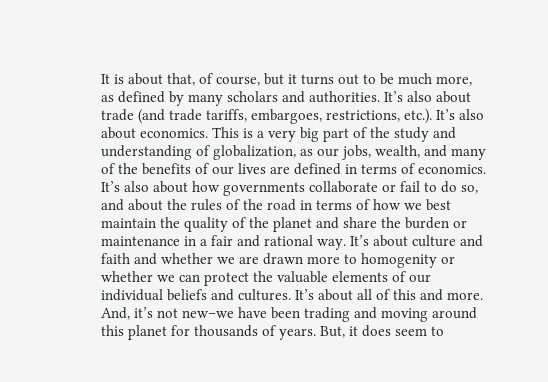It is about that, of course, but it turns out to be much more, as defined by many scholars and authorities. It’s also about trade (and trade tariffs, embargoes, restrictions, etc.). It’s also about economics. This is a very big part of the study and understanding of globalization, as our jobs, wealth, and many of the benefits of our lives are defined in terms of economics. It’s also about how governments collaborate or fail to do so, and about the rules of the road in terms of how we best maintain the quality of the planet and share the burden or maintenance in a fair and rational way. It’s about culture and faith and whether we are drawn more to homogenity or whether we can protect the valuable elements of our individual beliefs and cultures. It’s about all of this and more. And, it’s not new–we have been trading and moving around this planet for thousands of years. But, it does seem to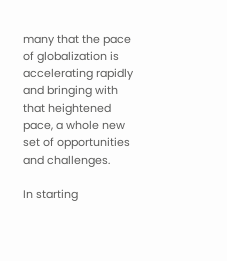many that the pace of globalization is accelerating rapidly and bringing with that heightened pace, a whole new set of opportunities and challenges.

In starting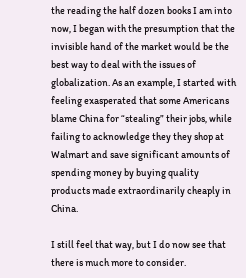the reading the half dozen books I am into now, I began with the presumption that the invisible hand of the market would be the best way to deal with the issues of globalization. As an example, I started with feeling exasperated that some Americans blame China for “stealing” their jobs, while failing to acknowledge they they shop at Walmart and save significant amounts of spending money by buying quality products made extraordinarily cheaply in China.

I still feel that way, but I do now see that there is much more to consider.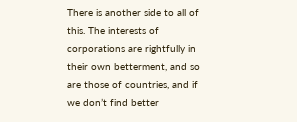There is another side to all of this. The interests of corporations are rightfully in their own betterment, and so are those of countries, and if we don’t find better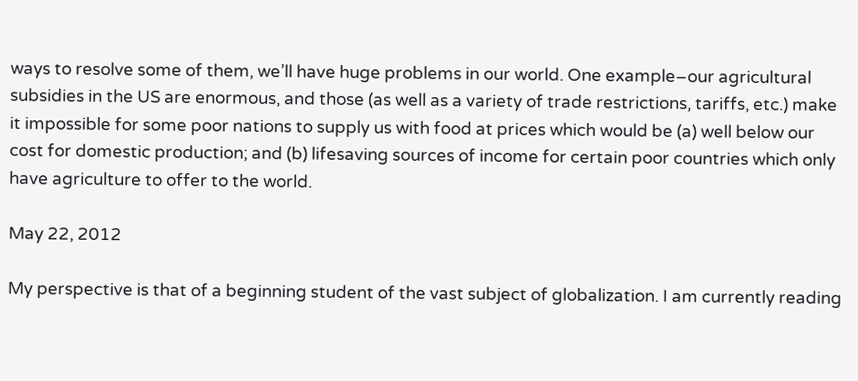ways to resolve some of them, we’ll have huge problems in our world. One example–our agricultural subsidies in the US are enormous, and those (as well as a variety of trade restrictions, tariffs, etc.) make it impossible for some poor nations to supply us with food at prices which would be (a) well below our cost for domestic production; and (b) lifesaving sources of income for certain poor countries which only have agriculture to offer to the world.

May 22, 2012

My perspective is that of a beginning student of the vast subject of globalization. I am currently reading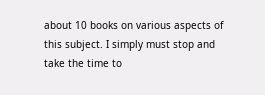about 10 books on various aspects of this subject. I simply must stop and take the time to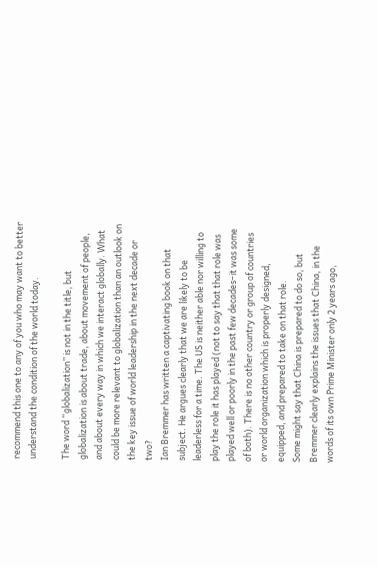recommend this one to any of you who may want to better understand the condition of the world today.

The word “globalization” is not in the title, but globalization is about trade, about movement of people, and about every way in which we interact globally. What could be more relevant to globalization than an outlook on the key issue of world leadership in the next decade or two?
Ian Bremmer has written a captivating book on that subject. He argues clearly that we are likely to be leaderless for a time. The US is neither able nor willing to play the role it has played (not to say that that role was played well or poorly in the past few decades–it was some of both). There is no other country or group of countries or world organization which is properly designed, equipped, and prepared to take on that role.
Some might say that China is prepared to do so, but Bremmer clearly explains the issues that China, in the words of its own Prime Minister only 2 years ago,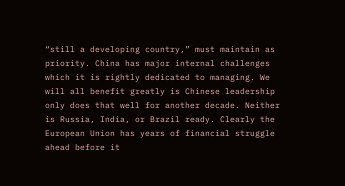“still a developing country,” must maintain as priority. China has major internal challenges which it is rightly dedicated to managing. We will all benefit greatly is Chinese leadership only does that well for another decade. Neither is Russia, India, or Brazil ready. Clearly the European Union has years of financial struggle ahead before it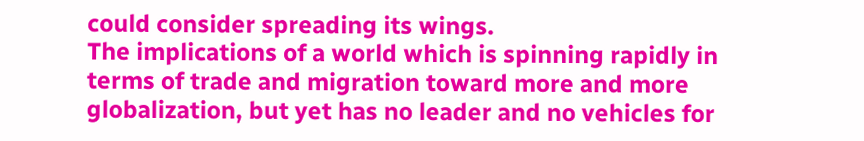could consider spreading its wings.
The implications of a world which is spinning rapidly in terms of trade and migration toward more and more globalization, but yet has no leader and no vehicles for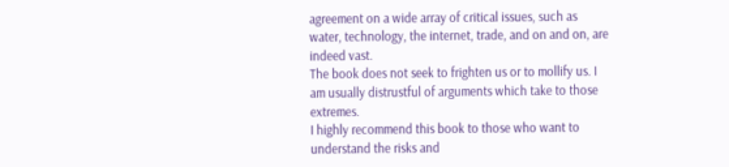agreement on a wide array of critical issues, such as water, technology, the internet, trade, and on and on, are indeed vast.
The book does not seek to frighten us or to mollify us. I am usually distrustful of arguments which take to those extremes.
I highly recommend this book to those who want to understand the risks and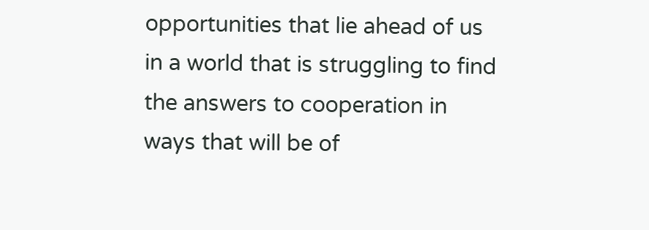opportunities that lie ahead of us in a world that is struggling to find the answers to cooperation in ways that will be of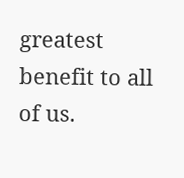greatest benefit to all of us.